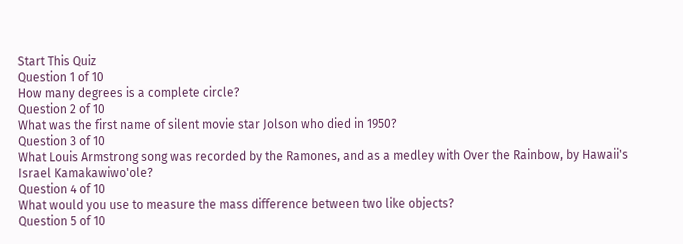Start This Quiz
Question 1 of 10
How many degrees is a complete circle?
Question 2 of 10
What was the first name of silent movie star Jolson who died in 1950?
Question 3 of 10
What Louis Armstrong song was recorded by the Ramones, and as a medley with Over the Rainbow, by Hawaii's Israel Kamakawiwo'ole?
Question 4 of 10
What would you use to measure the mass difference between two like objects?
Question 5 of 10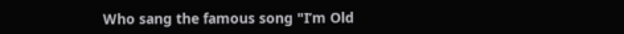Who sang the famous song "I’m Old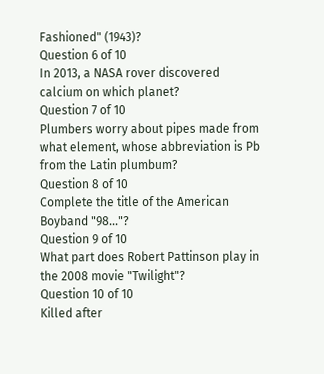Fashioned" (1943)?
Question 6 of 10
In 2013, a NASA rover discovered calcium on which planet?
Question 7 of 10
Plumbers worry about pipes made from what element, whose abbreviation is Pb from the Latin plumbum?
Question 8 of 10
Complete the title of the American Boyband "98..."?
Question 9 of 10
What part does Robert Pattinson play in the 2008 movie "Twilight"?
Question 10 of 10
Killed after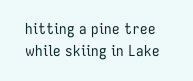hitting a pine tree while skiing in Lake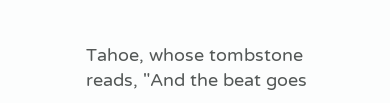Tahoe, whose tombstone reads, "And the beat goes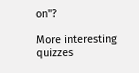on"?

More interesting quizzes